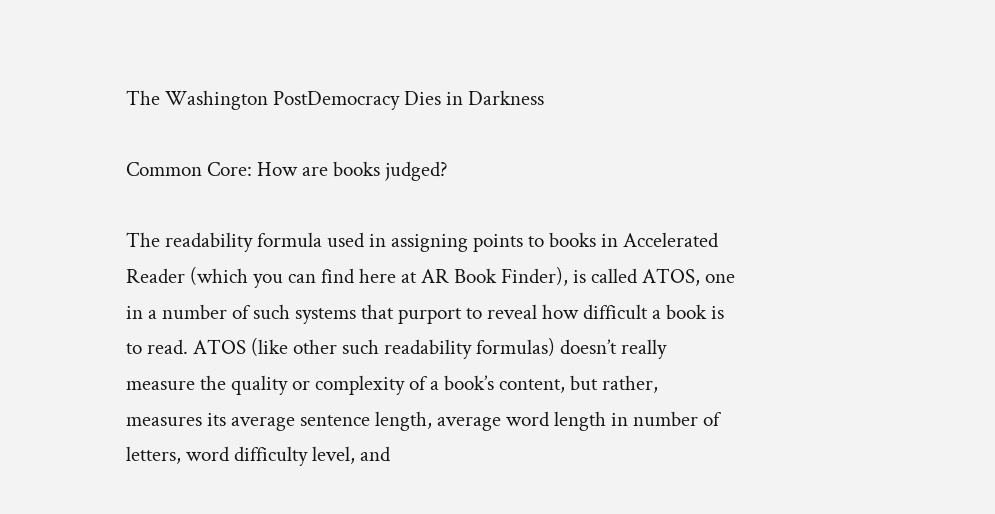The Washington PostDemocracy Dies in Darkness

Common Core: How are books judged?

The readability formula used in assigning points to books in Accelerated Reader (which you can find here at AR Book Finder), is called ATOS, one in a number of such systems that purport to reveal how difficult a book is to read. ATOS (like other such readability formulas) doesn’t really measure the quality or complexity of a book’s content, but rather, measures its average sentence length, average word length in number of letters, word difficulty level, and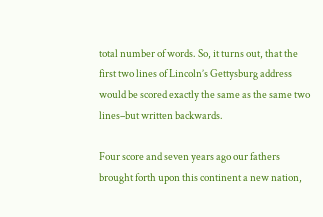total number of words. So, it turns out, that the first two lines of Lincoln’s Gettysburg address would be scored exactly the same as the same two lines–but written backwards.

Four score and seven years ago our fathers brought forth upon this continent a new nation,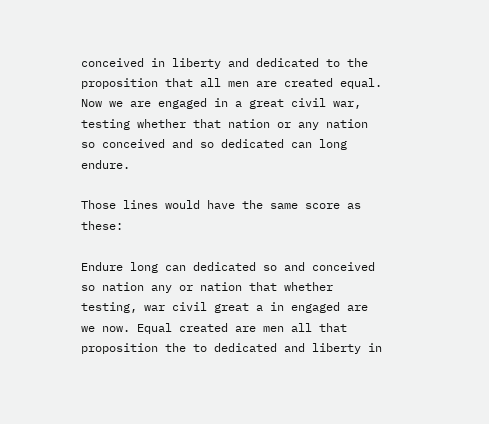conceived in liberty and dedicated to the proposition that all men are created equal. Now we are engaged in a great civil war, testing whether that nation or any nation so conceived and so dedicated can long endure.

Those lines would have the same score as these:

Endure long can dedicated so and conceived so nation any or nation that whether testing, war civil great a in engaged are we now. Equal created are men all that proposition the to dedicated and liberty in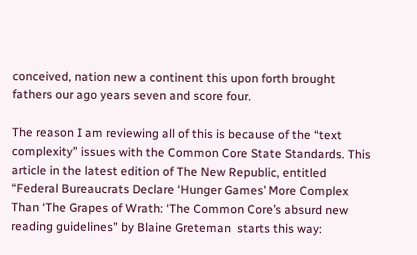conceived, nation new a continent this upon forth brought fathers our ago years seven and score four.

The reason I am reviewing all of this is because of the “text complexity” issues with the Common Core State Standards. This article in the latest edition of The New Republic, entitled “Federal Bureaucrats Declare ‘Hunger Games’ More Complex Than ‘The Grapes of Wrath: ‘The Common Core’s absurd new reading guidelines” by Blaine Greteman  starts this way: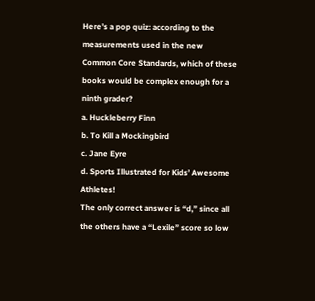Here’s a pop quiz: according to the measurements used in the new Common Core Standards, which of these books would be complex enough for a ninth grader?
a. Huckleberry Finn
b. To Kill a Mockingbird
c. Jane Eyre
d. Sports Illustrated for Kids’ Awesome Athletes!
The only correct answer is “d,” since all the others have a “Lexile” score so low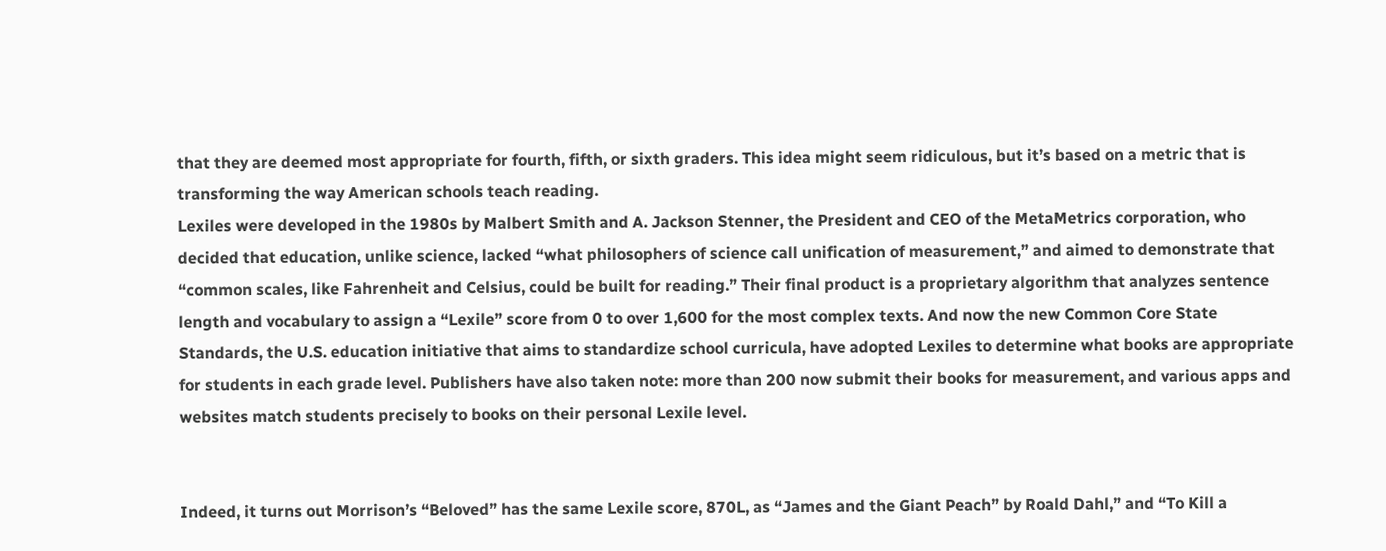that they are deemed most appropriate for fourth, fifth, or sixth graders. This idea might seem ridiculous, but it’s based on a metric that is transforming the way American schools teach reading.
Lexiles were developed in the 1980s by Malbert Smith and A. Jackson Stenner, the President and CEO of the MetaMetrics corporation, who decided that education, unlike science, lacked “what philosophers of science call unification of measurement,” and aimed to demonstrate that “common scales, like Fahrenheit and Celsius, could be built for reading.” Their final product is a proprietary algorithm that analyzes sentence length and vocabulary to assign a “Lexile” score from 0 to over 1,600 for the most complex texts. And now the new Common Core State Standards, the U.S. education initiative that aims to standardize school curricula, have adopted Lexiles to determine what books are appropriate for students in each grade level. Publishers have also taken note: more than 200 now submit their books for measurement, and various apps and websites match students precisely to books on their personal Lexile level.


Indeed, it turns out Morrison’s “Beloved” has the same Lexile score, 870L, as “James and the Giant Peach” by Roald Dahl,” and “To Kill a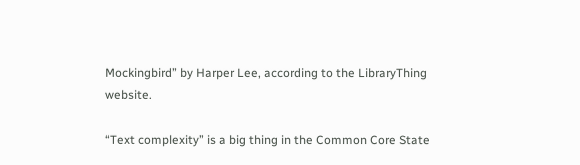Mockingbird” by Harper Lee, according to the LibraryThing website.

“Text complexity” is a big thing in the Common Core State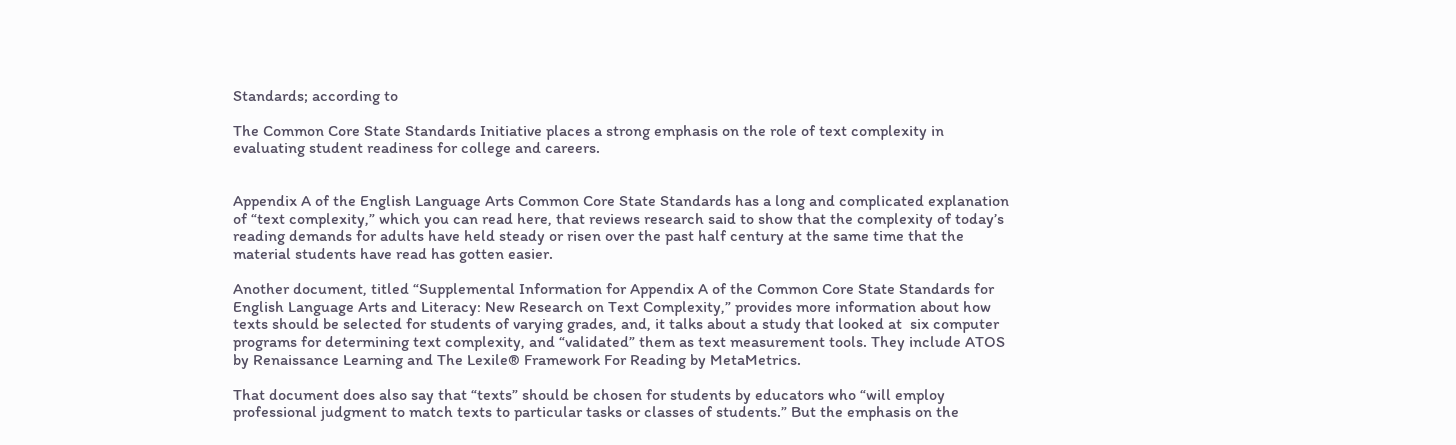Standards; according to

The Common Core State Standards Initiative places a strong emphasis on the role of text complexity in evaluating student readiness for college and careers.


Appendix A of the English Language Arts Common Core State Standards has a long and complicated explanation of “text complexity,” which you can read here, that reviews research said to show that the complexity of today’s reading demands for adults have held steady or risen over the past half century at the same time that the material students have read has gotten easier.

Another document, titled “Supplemental Information for Appendix A of the Common Core State Standards for English Language Arts and Literacy: New Research on Text Complexity,” provides more information about how texts should be selected for students of varying grades, and, it talks about a study that looked at  six computer programs for determining text complexity, and “validated” them as text measurement tools. They include ATOS by Renaissance Learning and The Lexile® Framework For Reading by MetaMetrics.

That document does also say that “texts” should be chosen for students by educators who “will employ professional judgment to match texts to particular tasks or classes of students.” But the emphasis on the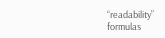“readability” formulas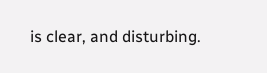is clear, and disturbing.